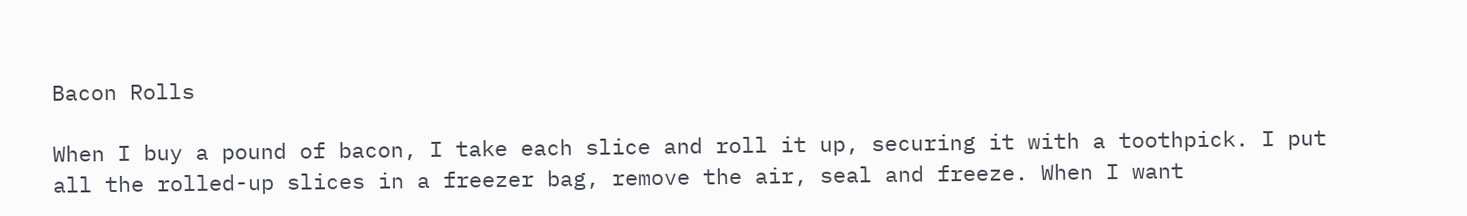Bacon Rolls

When I buy a pound of bacon, I take each slice and roll it up, securing it with a toothpick. I put all the rolled-up slices in a freezer bag, remove the air, seal and freeze. When I want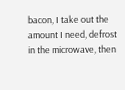bacon, I take out the amount I need, defrost in the microwave, then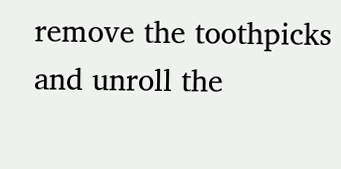remove the toothpicks and unroll the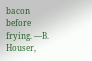bacon before frying. —B. Houser,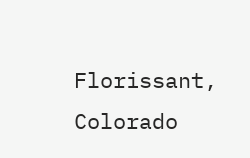Florissant, Colorado